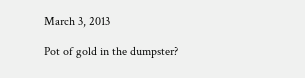March 3, 2013

Pot of gold in the dumpster?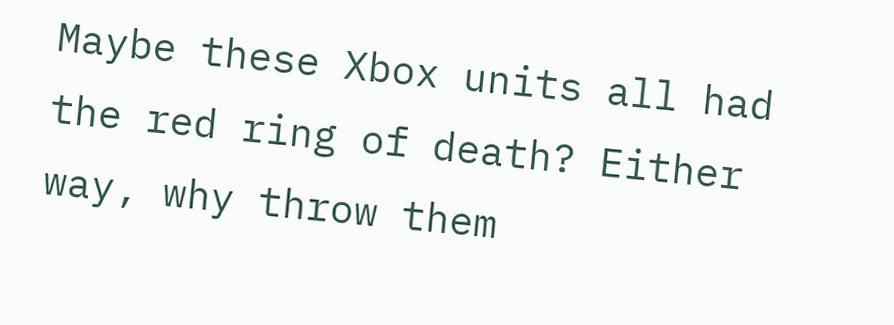Maybe these Xbox units all had the red ring of death? Either way, why throw them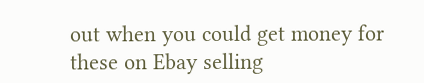out when you could get money for these on Ebay selling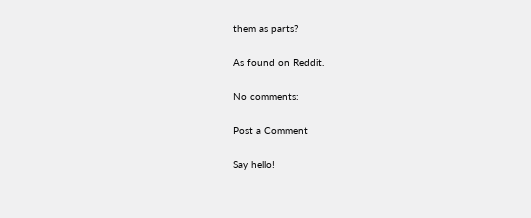them as parts?

As found on Reddit.

No comments:

Post a Comment

Say hello!